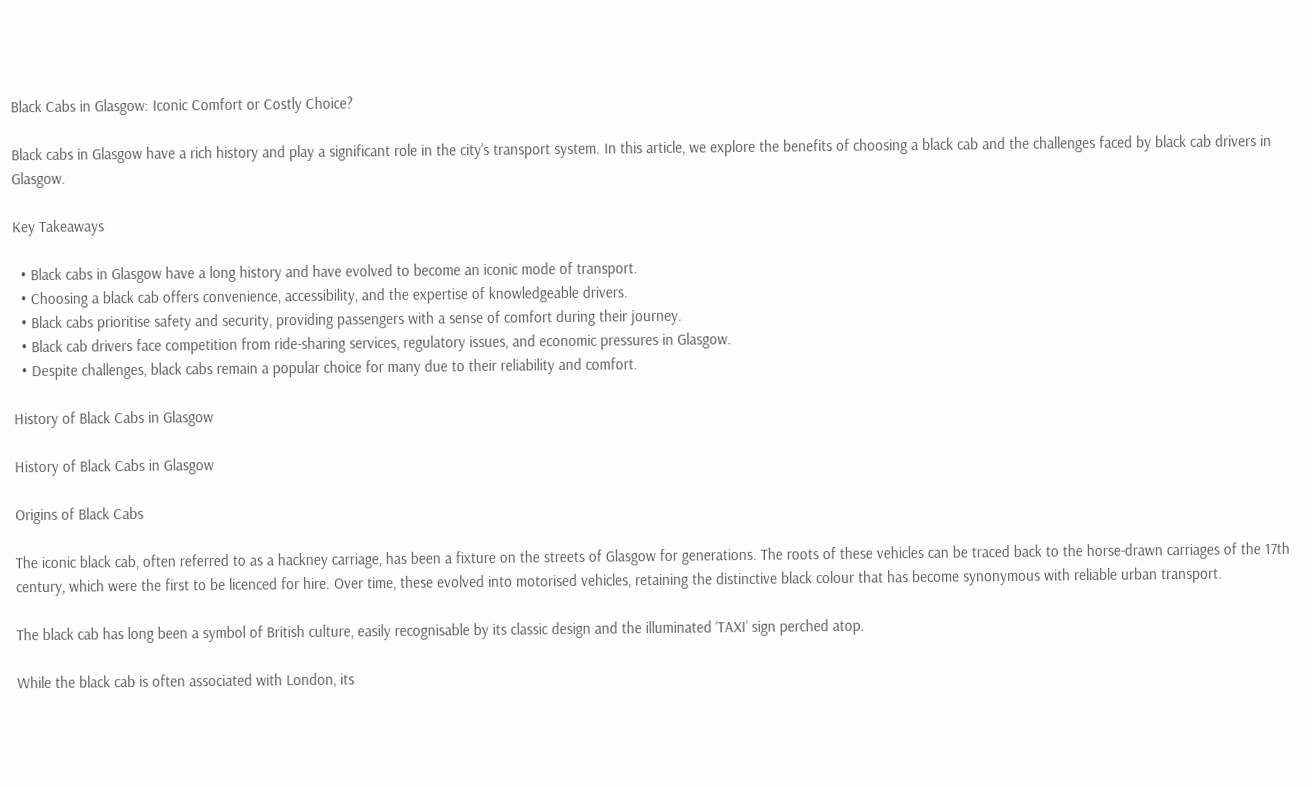Black Cabs in Glasgow: Iconic Comfort or Costly Choice?

Black cabs in Glasgow have a rich history and play a significant role in the city’s transport system. In this article, we explore the benefits of choosing a black cab and the challenges faced by black cab drivers in Glasgow.

Key Takeaways

  • Black cabs in Glasgow have a long history and have evolved to become an iconic mode of transport.
  • Choosing a black cab offers convenience, accessibility, and the expertise of knowledgeable drivers.
  • Black cabs prioritise safety and security, providing passengers with a sense of comfort during their journey.
  • Black cab drivers face competition from ride-sharing services, regulatory issues, and economic pressures in Glasgow.
  • Despite challenges, black cabs remain a popular choice for many due to their reliability and comfort.

History of Black Cabs in Glasgow

History of Black Cabs in Glasgow

Origins of Black Cabs

The iconic black cab, often referred to as a hackney carriage, has been a fixture on the streets of Glasgow for generations. The roots of these vehicles can be traced back to the horse-drawn carriages of the 17th century, which were the first to be licenced for hire. Over time, these evolved into motorised vehicles, retaining the distinctive black colour that has become synonymous with reliable urban transport.

The black cab has long been a symbol of British culture, easily recognisable by its classic design and the illuminated ‘TAXI’ sign perched atop.

While the black cab is often associated with London, its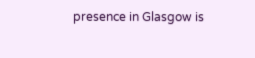presence in Glasgow is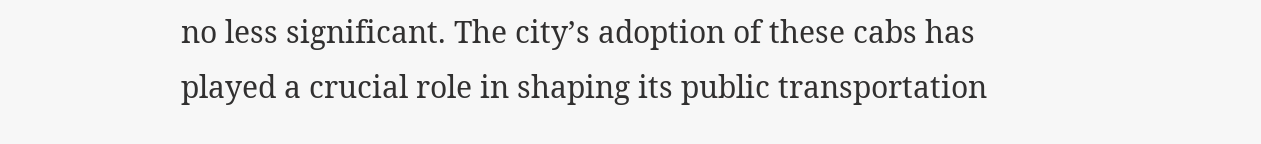no less significant. The city’s adoption of these cabs has played a crucial role in shaping its public transportation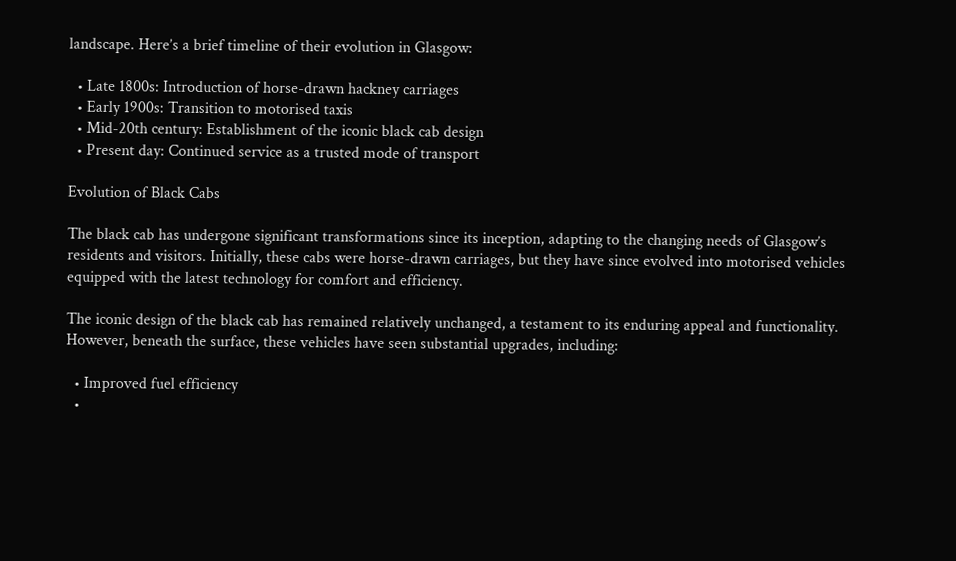landscape. Here’s a brief timeline of their evolution in Glasgow:

  • Late 1800s: Introduction of horse-drawn hackney carriages
  • Early 1900s: Transition to motorised taxis
  • Mid-20th century: Establishment of the iconic black cab design
  • Present day: Continued service as a trusted mode of transport

Evolution of Black Cabs

The black cab has undergone significant transformations since its inception, adapting to the changing needs of Glasgow’s residents and visitors. Initially, these cabs were horse-drawn carriages, but they have since evolved into motorised vehicles equipped with the latest technology for comfort and efficiency.

The iconic design of the black cab has remained relatively unchanged, a testament to its enduring appeal and functionality. However, beneath the surface, these vehicles have seen substantial upgrades, including:

  • Improved fuel efficiency
  •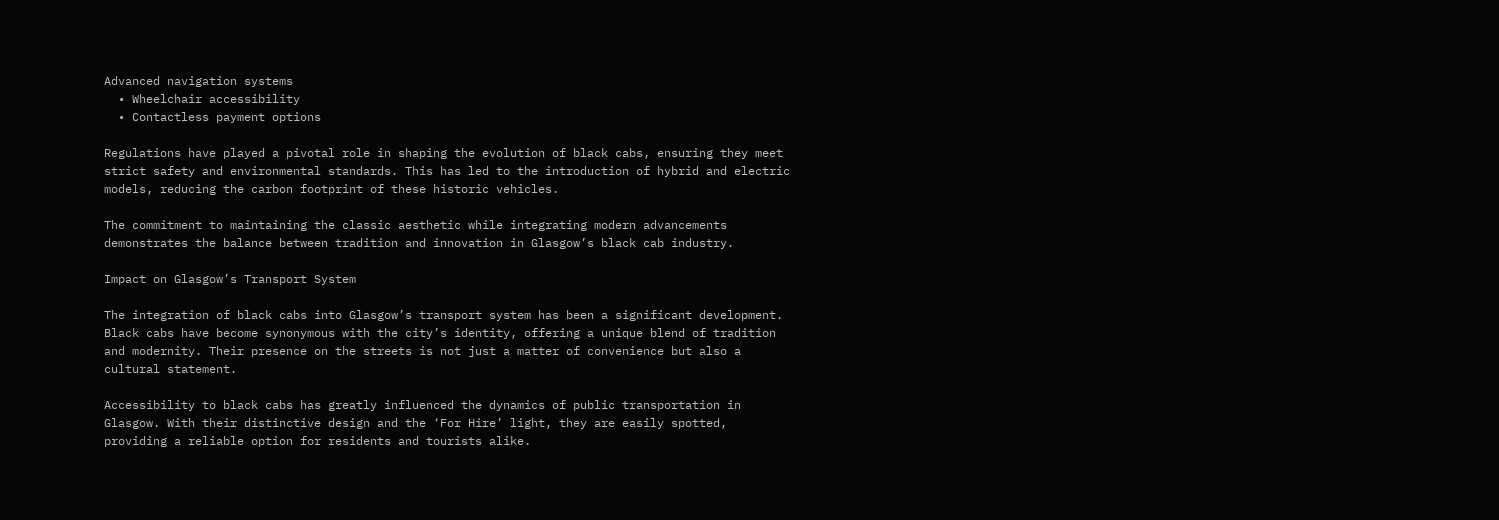Advanced navigation systems
  • Wheelchair accessibility
  • Contactless payment options

Regulations have played a pivotal role in shaping the evolution of black cabs, ensuring they meet strict safety and environmental standards. This has led to the introduction of hybrid and electric models, reducing the carbon footprint of these historic vehicles.

The commitment to maintaining the classic aesthetic while integrating modern advancements demonstrates the balance between tradition and innovation in Glasgow’s black cab industry.

Impact on Glasgow’s Transport System

The integration of black cabs into Glasgow’s transport system has been a significant development. Black cabs have become synonymous with the city’s identity, offering a unique blend of tradition and modernity. Their presence on the streets is not just a matter of convenience but also a cultural statement.

Accessibility to black cabs has greatly influenced the dynamics of public transportation in Glasgow. With their distinctive design and the ‘For Hire’ light, they are easily spotted, providing a reliable option for residents and tourists alike.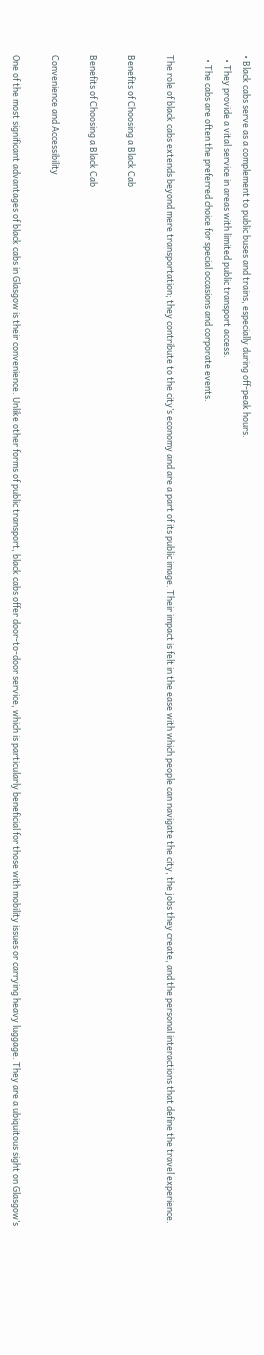• Black cabs serve as a complement to public buses and trains, especially during off-peak hours.
  • They provide a vital service in areas with limited public transport access.
  • The cabs are often the preferred choice for special occasions and corporate events.

The role of black cabs extends beyond mere transportation; they contribute to the city’s economy and are a part of its public image. Their impact is felt in the ease with which people can navigate the city, the jobs they create, and the personal interactions that define the travel experience.

Benefits of Choosing a Black Cab

Benefits of Choosing a Black Cab

Convenience and Accessibility

One of the most significant advantages of black cabs in Glasgow is their convenience. Unlike other forms of public transport, black cabs offer door-to-door service, which is particularly beneficial for those with mobility issues or carrying heavy luggage. They are a ubiquitous sight on Glasgow’s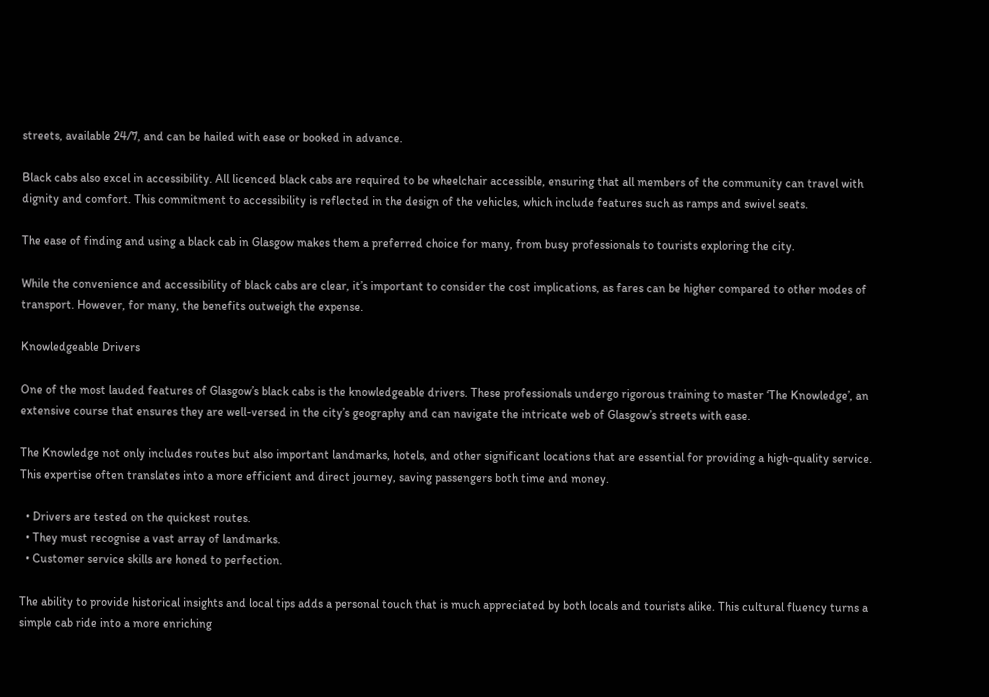streets, available 24/7, and can be hailed with ease or booked in advance.

Black cabs also excel in accessibility. All licenced black cabs are required to be wheelchair accessible, ensuring that all members of the community can travel with dignity and comfort. This commitment to accessibility is reflected in the design of the vehicles, which include features such as ramps and swivel seats.

The ease of finding and using a black cab in Glasgow makes them a preferred choice for many, from busy professionals to tourists exploring the city.

While the convenience and accessibility of black cabs are clear, it’s important to consider the cost implications, as fares can be higher compared to other modes of transport. However, for many, the benefits outweigh the expense.

Knowledgeable Drivers

One of the most lauded features of Glasgow’s black cabs is the knowledgeable drivers. These professionals undergo rigorous training to master ‘The Knowledge’, an extensive course that ensures they are well-versed in the city’s geography and can navigate the intricate web of Glasgow’s streets with ease.

The Knowledge not only includes routes but also important landmarks, hotels, and other significant locations that are essential for providing a high-quality service. This expertise often translates into a more efficient and direct journey, saving passengers both time and money.

  • Drivers are tested on the quickest routes.
  • They must recognise a vast array of landmarks.
  • Customer service skills are honed to perfection.

The ability to provide historical insights and local tips adds a personal touch that is much appreciated by both locals and tourists alike. This cultural fluency turns a simple cab ride into a more enriching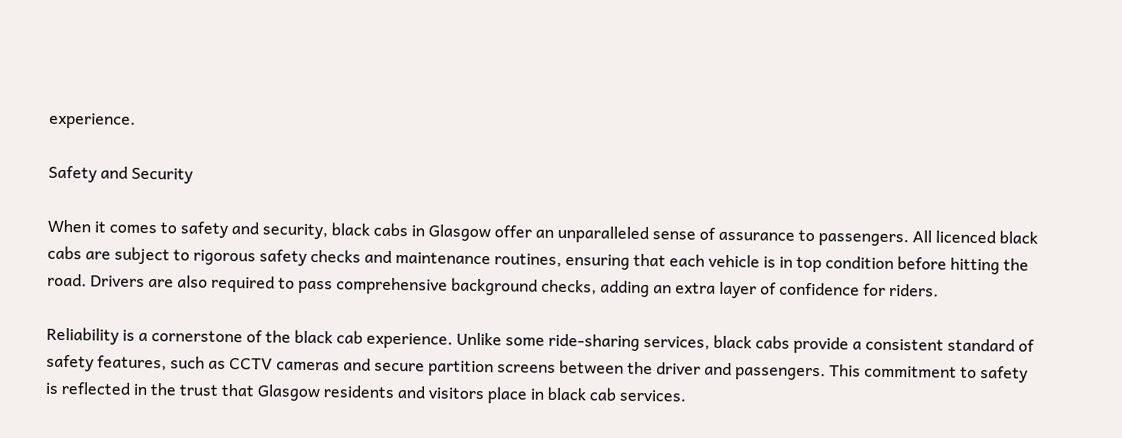experience.

Safety and Security

When it comes to safety and security, black cabs in Glasgow offer an unparalleled sense of assurance to passengers. All licenced black cabs are subject to rigorous safety checks and maintenance routines, ensuring that each vehicle is in top condition before hitting the road. Drivers are also required to pass comprehensive background checks, adding an extra layer of confidence for riders.

Reliability is a cornerstone of the black cab experience. Unlike some ride-sharing services, black cabs provide a consistent standard of safety features, such as CCTV cameras and secure partition screens between the driver and passengers. This commitment to safety is reflected in the trust that Glasgow residents and visitors place in black cab services.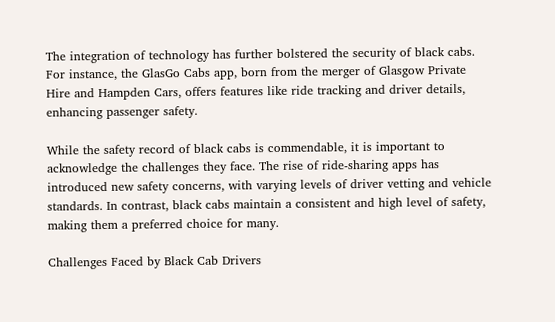The integration of technology has further bolstered the security of black cabs. For instance, the GlasGo Cabs app, born from the merger of Glasgow Private Hire and Hampden Cars, offers features like ride tracking and driver details, enhancing passenger safety.

While the safety record of black cabs is commendable, it is important to acknowledge the challenges they face. The rise of ride-sharing apps has introduced new safety concerns, with varying levels of driver vetting and vehicle standards. In contrast, black cabs maintain a consistent and high level of safety, making them a preferred choice for many.

Challenges Faced by Black Cab Drivers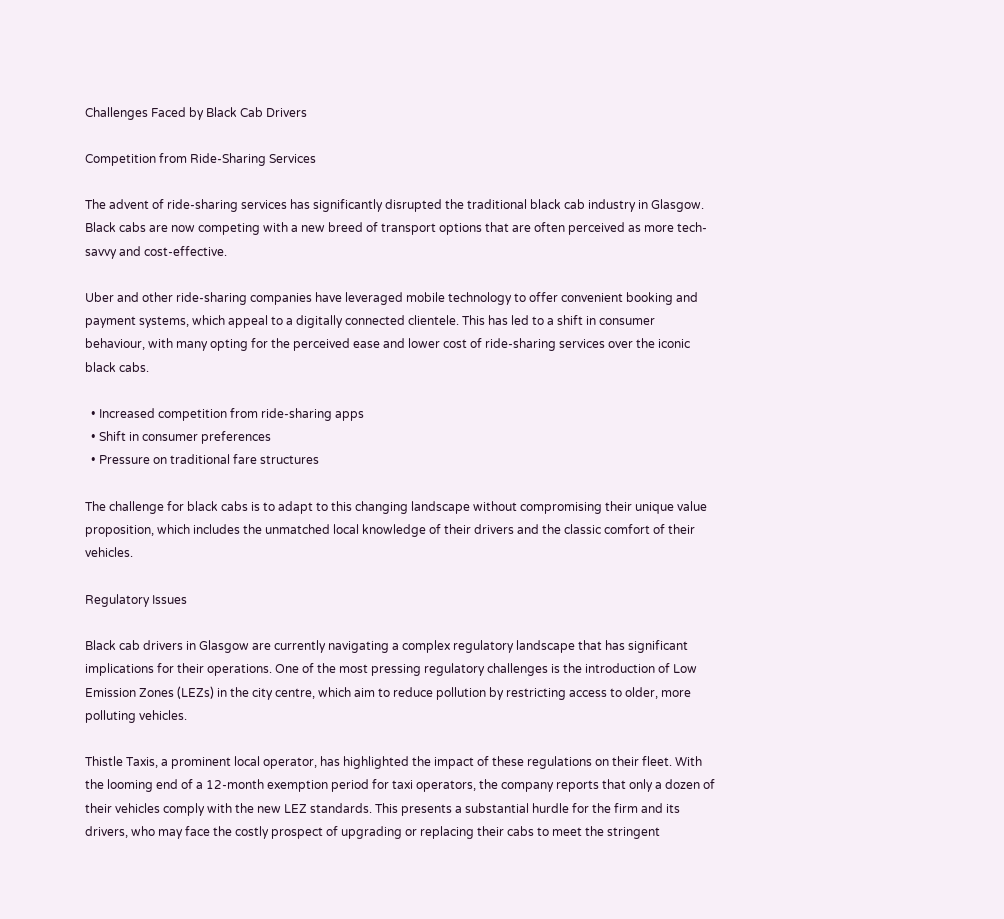Challenges Faced by Black Cab Drivers

Competition from Ride-Sharing Services

The advent of ride-sharing services has significantly disrupted the traditional black cab industry in Glasgow. Black cabs are now competing with a new breed of transport options that are often perceived as more tech-savvy and cost-effective.

Uber and other ride-sharing companies have leveraged mobile technology to offer convenient booking and payment systems, which appeal to a digitally connected clientele. This has led to a shift in consumer behaviour, with many opting for the perceived ease and lower cost of ride-sharing services over the iconic black cabs.

  • Increased competition from ride-sharing apps
  • Shift in consumer preferences
  • Pressure on traditional fare structures

The challenge for black cabs is to adapt to this changing landscape without compromising their unique value proposition, which includes the unmatched local knowledge of their drivers and the classic comfort of their vehicles.

Regulatory Issues

Black cab drivers in Glasgow are currently navigating a complex regulatory landscape that has significant implications for their operations. One of the most pressing regulatory challenges is the introduction of Low Emission Zones (LEZs) in the city centre, which aim to reduce pollution by restricting access to older, more polluting vehicles.

Thistle Taxis, a prominent local operator, has highlighted the impact of these regulations on their fleet. With the looming end of a 12-month exemption period for taxi operators, the company reports that only a dozen of their vehicles comply with the new LEZ standards. This presents a substantial hurdle for the firm and its drivers, who may face the costly prospect of upgrading or replacing their cabs to meet the stringent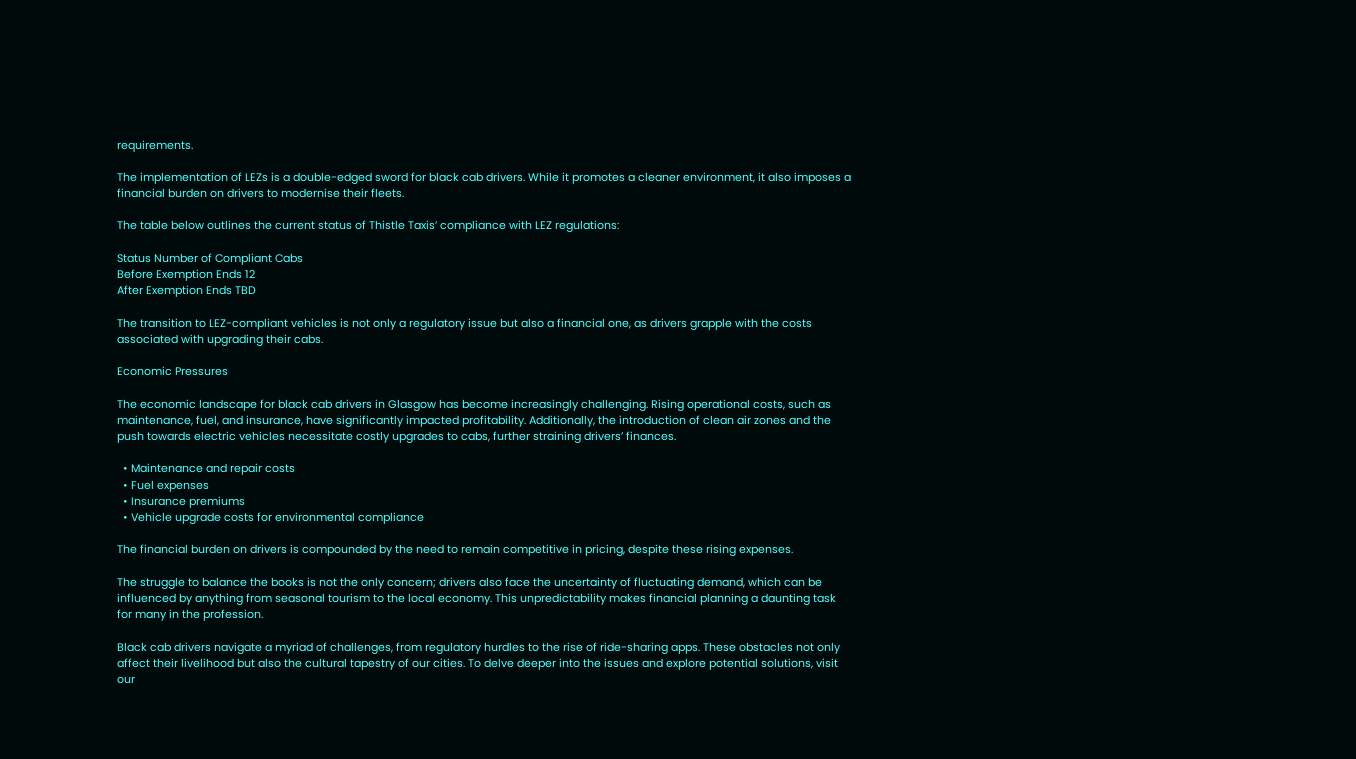requirements.

The implementation of LEZs is a double-edged sword for black cab drivers. While it promotes a cleaner environment, it also imposes a financial burden on drivers to modernise their fleets.

The table below outlines the current status of Thistle Taxis’ compliance with LEZ regulations:

Status Number of Compliant Cabs
Before Exemption Ends 12
After Exemption Ends TBD

The transition to LEZ-compliant vehicles is not only a regulatory issue but also a financial one, as drivers grapple with the costs associated with upgrading their cabs.

Economic Pressures

The economic landscape for black cab drivers in Glasgow has become increasingly challenging. Rising operational costs, such as maintenance, fuel, and insurance, have significantly impacted profitability. Additionally, the introduction of clean air zones and the push towards electric vehicles necessitate costly upgrades to cabs, further straining drivers’ finances.

  • Maintenance and repair costs
  • Fuel expenses
  • Insurance premiums
  • Vehicle upgrade costs for environmental compliance

The financial burden on drivers is compounded by the need to remain competitive in pricing, despite these rising expenses.

The struggle to balance the books is not the only concern; drivers also face the uncertainty of fluctuating demand, which can be influenced by anything from seasonal tourism to the local economy. This unpredictability makes financial planning a daunting task for many in the profession.

Black cab drivers navigate a myriad of challenges, from regulatory hurdles to the rise of ride-sharing apps. These obstacles not only affect their livelihood but also the cultural tapestry of our cities. To delve deeper into the issues and explore potential solutions, visit our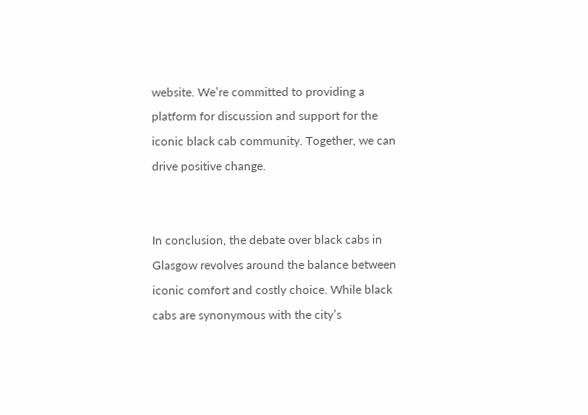website. We’re committed to providing a platform for discussion and support for the iconic black cab community. Together, we can drive positive change.


In conclusion, the debate over black cabs in Glasgow revolves around the balance between iconic comfort and costly choice. While black cabs are synonymous with the city’s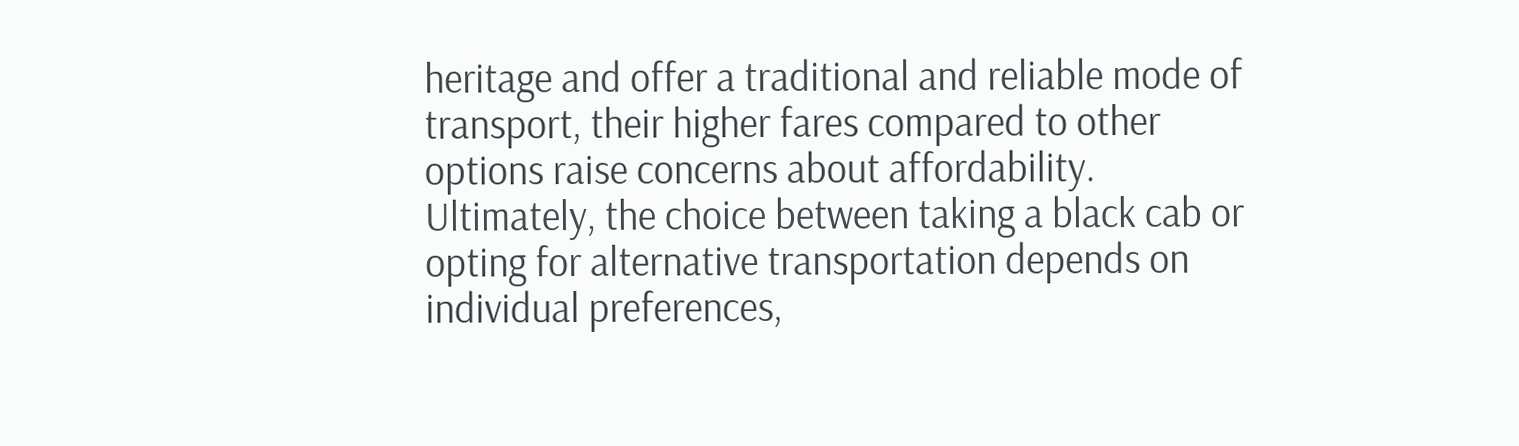heritage and offer a traditional and reliable mode of transport, their higher fares compared to other options raise concerns about affordability. Ultimately, the choice between taking a black cab or opting for alternative transportation depends on individual preferences,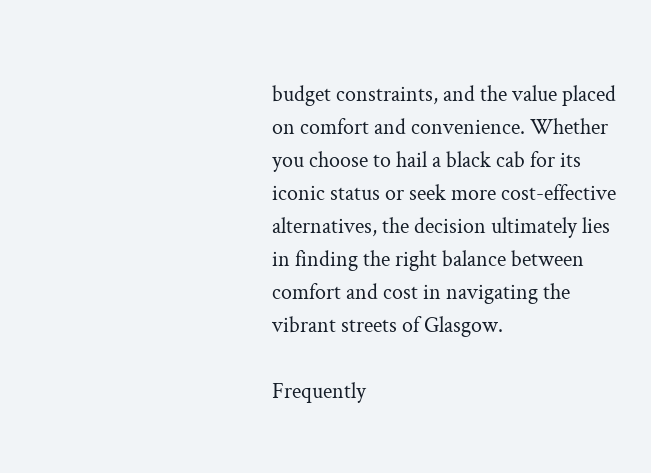budget constraints, and the value placed on comfort and convenience. Whether you choose to hail a black cab for its iconic status or seek more cost-effective alternatives, the decision ultimately lies in finding the right balance between comfort and cost in navigating the vibrant streets of Glasgow.

Frequently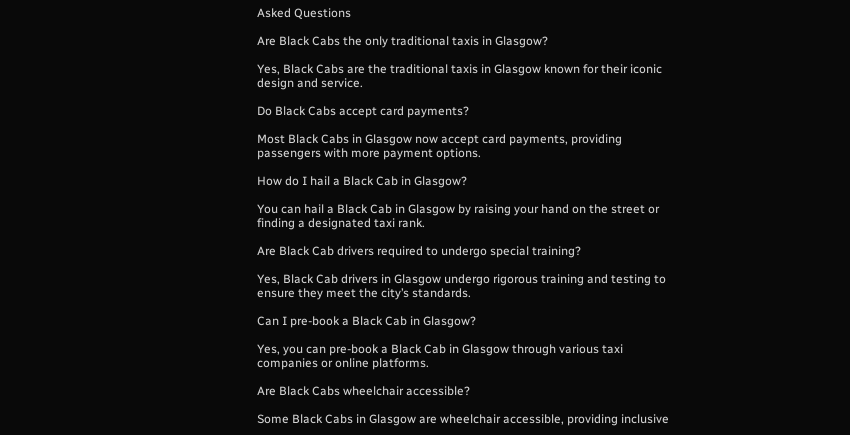Asked Questions

Are Black Cabs the only traditional taxis in Glasgow?

Yes, Black Cabs are the traditional taxis in Glasgow known for their iconic design and service.

Do Black Cabs accept card payments?

Most Black Cabs in Glasgow now accept card payments, providing passengers with more payment options.

How do I hail a Black Cab in Glasgow?

You can hail a Black Cab in Glasgow by raising your hand on the street or finding a designated taxi rank.

Are Black Cab drivers required to undergo special training?

Yes, Black Cab drivers in Glasgow undergo rigorous training and testing to ensure they meet the city’s standards.

Can I pre-book a Black Cab in Glasgow?

Yes, you can pre-book a Black Cab in Glasgow through various taxi companies or online platforms.

Are Black Cabs wheelchair accessible?

Some Black Cabs in Glasgow are wheelchair accessible, providing inclusive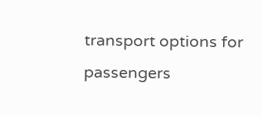transport options for passengers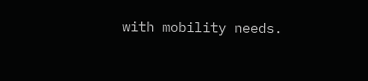with mobility needs.